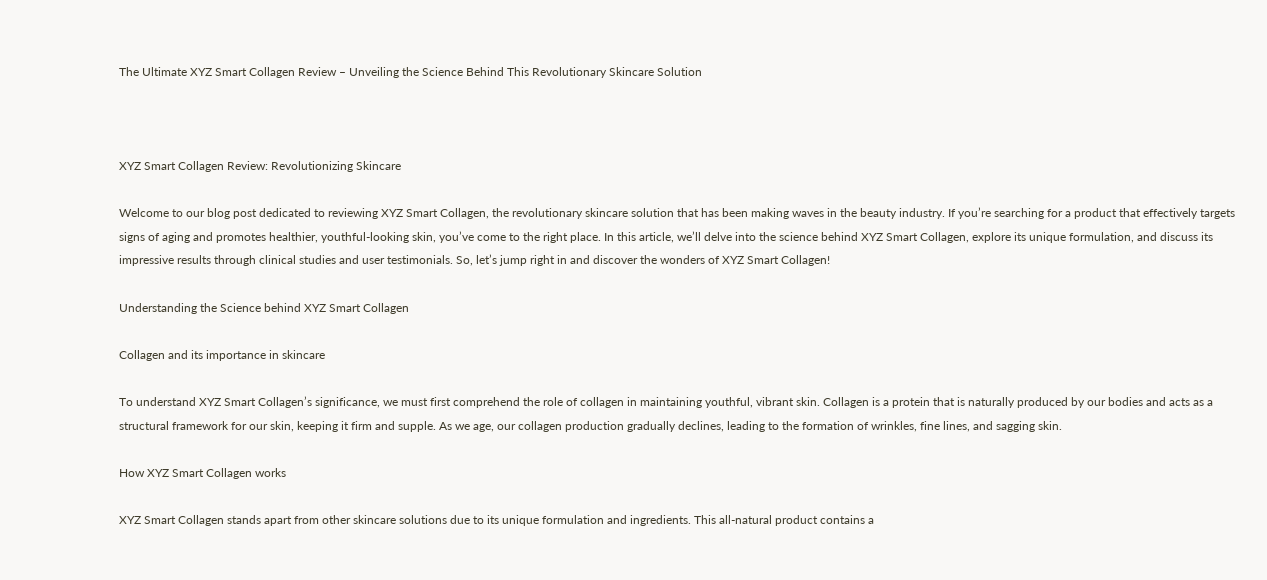The Ultimate XYZ Smart Collagen Review – Unveiling the Science Behind This Revolutionary Skincare Solution



XYZ Smart Collagen Review: Revolutionizing Skincare

Welcome to our blog post dedicated to reviewing XYZ Smart Collagen, the revolutionary skincare solution that has been making waves in the beauty industry. If you’re searching for a product that effectively targets signs of aging and promotes healthier, youthful-looking skin, you’ve come to the right place. In this article, we’ll delve into the science behind XYZ Smart Collagen, explore its unique formulation, and discuss its impressive results through clinical studies and user testimonials. So, let’s jump right in and discover the wonders of XYZ Smart Collagen!

Understanding the Science behind XYZ Smart Collagen

Collagen and its importance in skincare

To understand XYZ Smart Collagen’s significance, we must first comprehend the role of collagen in maintaining youthful, vibrant skin. Collagen is a protein that is naturally produced by our bodies and acts as a structural framework for our skin, keeping it firm and supple. As we age, our collagen production gradually declines, leading to the formation of wrinkles, fine lines, and sagging skin.

How XYZ Smart Collagen works

XYZ Smart Collagen stands apart from other skincare solutions due to its unique formulation and ingredients. This all-natural product contains a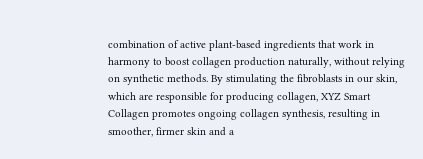combination of active plant-based ingredients that work in harmony to boost collagen production naturally, without relying on synthetic methods. By stimulating the fibroblasts in our skin, which are responsible for producing collagen, XYZ Smart Collagen promotes ongoing collagen synthesis, resulting in smoother, firmer skin and a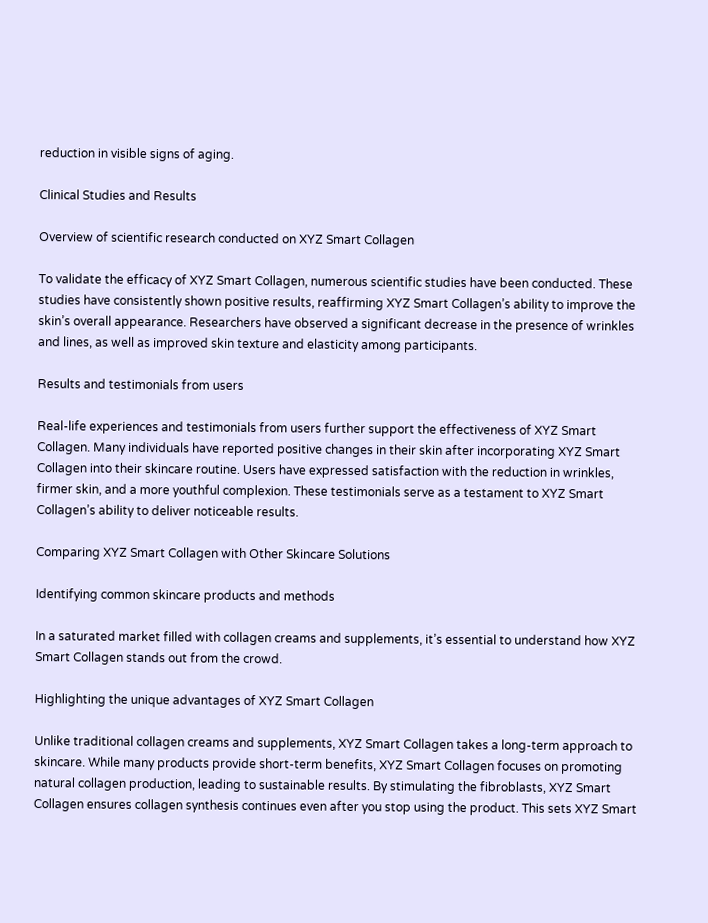reduction in visible signs of aging.

Clinical Studies and Results

Overview of scientific research conducted on XYZ Smart Collagen

To validate the efficacy of XYZ Smart Collagen, numerous scientific studies have been conducted. These studies have consistently shown positive results, reaffirming XYZ Smart Collagen’s ability to improve the skin’s overall appearance. Researchers have observed a significant decrease in the presence of wrinkles and lines, as well as improved skin texture and elasticity among participants.

Results and testimonials from users

Real-life experiences and testimonials from users further support the effectiveness of XYZ Smart Collagen. Many individuals have reported positive changes in their skin after incorporating XYZ Smart Collagen into their skincare routine. Users have expressed satisfaction with the reduction in wrinkles, firmer skin, and a more youthful complexion. These testimonials serve as a testament to XYZ Smart Collagen’s ability to deliver noticeable results.

Comparing XYZ Smart Collagen with Other Skincare Solutions

Identifying common skincare products and methods

In a saturated market filled with collagen creams and supplements, it’s essential to understand how XYZ Smart Collagen stands out from the crowd.

Highlighting the unique advantages of XYZ Smart Collagen

Unlike traditional collagen creams and supplements, XYZ Smart Collagen takes a long-term approach to skincare. While many products provide short-term benefits, XYZ Smart Collagen focuses on promoting natural collagen production, leading to sustainable results. By stimulating the fibroblasts, XYZ Smart Collagen ensures collagen synthesis continues even after you stop using the product. This sets XYZ Smart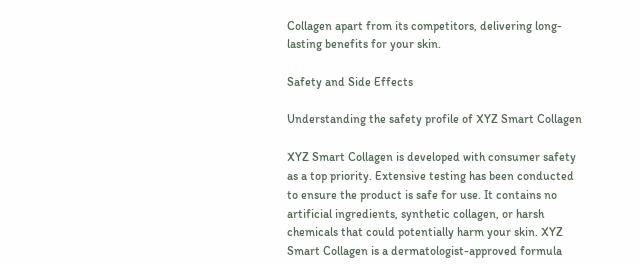Collagen apart from its competitors, delivering long-lasting benefits for your skin.

Safety and Side Effects

Understanding the safety profile of XYZ Smart Collagen

XYZ Smart Collagen is developed with consumer safety as a top priority. Extensive testing has been conducted to ensure the product is safe for use. It contains no artificial ingredients, synthetic collagen, or harsh chemicals that could potentially harm your skin. XYZ Smart Collagen is a dermatologist-approved formula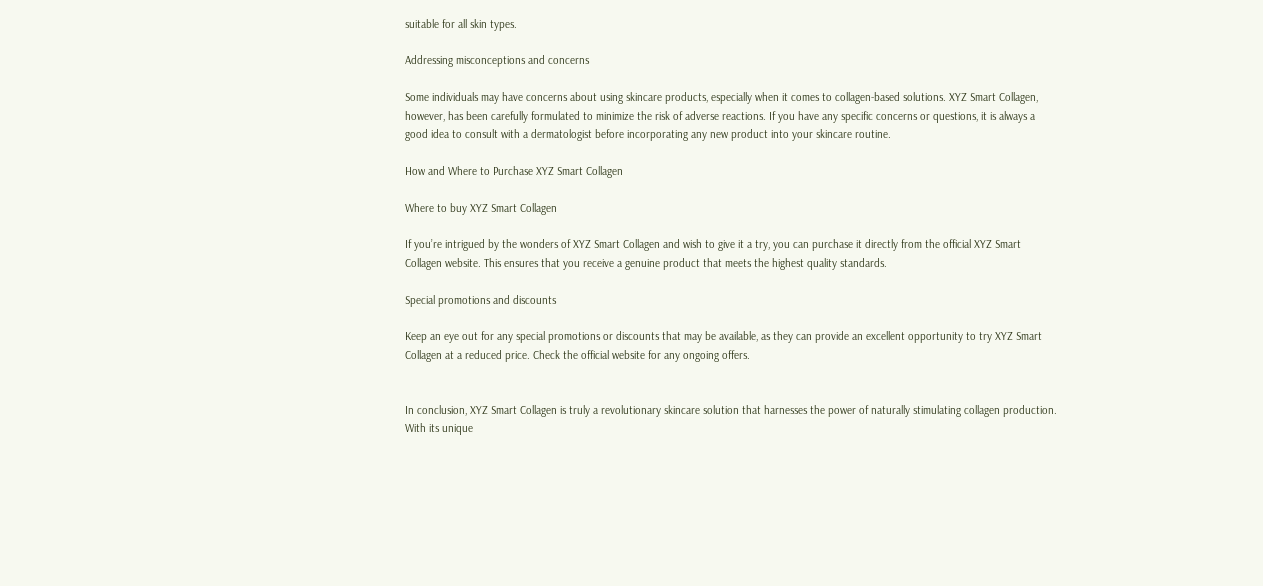suitable for all skin types.

Addressing misconceptions and concerns

Some individuals may have concerns about using skincare products, especially when it comes to collagen-based solutions. XYZ Smart Collagen, however, has been carefully formulated to minimize the risk of adverse reactions. If you have any specific concerns or questions, it is always a good idea to consult with a dermatologist before incorporating any new product into your skincare routine.

How and Where to Purchase XYZ Smart Collagen

Where to buy XYZ Smart Collagen

If you’re intrigued by the wonders of XYZ Smart Collagen and wish to give it a try, you can purchase it directly from the official XYZ Smart Collagen website. This ensures that you receive a genuine product that meets the highest quality standards.

Special promotions and discounts

Keep an eye out for any special promotions or discounts that may be available, as they can provide an excellent opportunity to try XYZ Smart Collagen at a reduced price. Check the official website for any ongoing offers.


In conclusion, XYZ Smart Collagen is truly a revolutionary skincare solution that harnesses the power of naturally stimulating collagen production. With its unique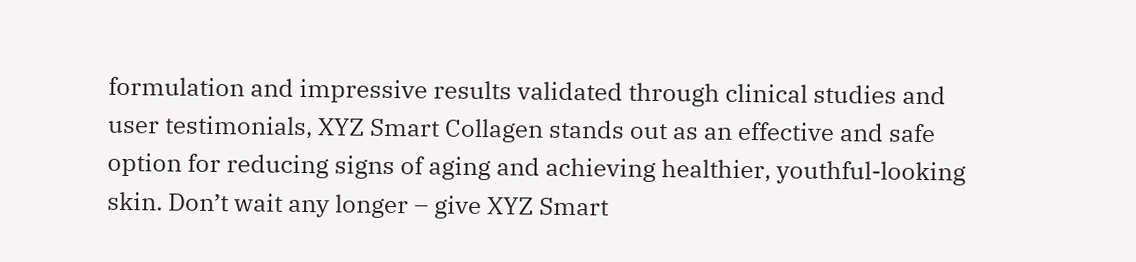formulation and impressive results validated through clinical studies and user testimonials, XYZ Smart Collagen stands out as an effective and safe option for reducing signs of aging and achieving healthier, youthful-looking skin. Don’t wait any longer – give XYZ Smart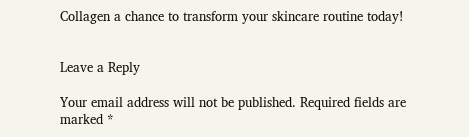Collagen a chance to transform your skincare routine today!


Leave a Reply

Your email address will not be published. Required fields are marked *